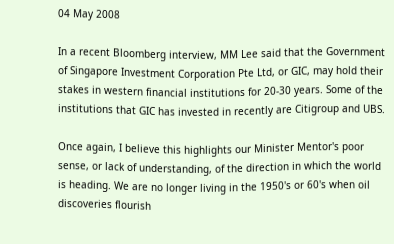04 May 2008

In a recent Bloomberg interview, MM Lee said that the Government of Singapore Investment Corporation Pte Ltd, or GIC, may hold their stakes in western financial institutions for 20-30 years. Some of the institutions that GIC has invested in recently are Citigroup and UBS.

Once again, I believe this highlights our Minister Mentor's poor sense, or lack of understanding, of the direction in which the world is heading. We are no longer living in the 1950's or 60's when oil discoveries flourish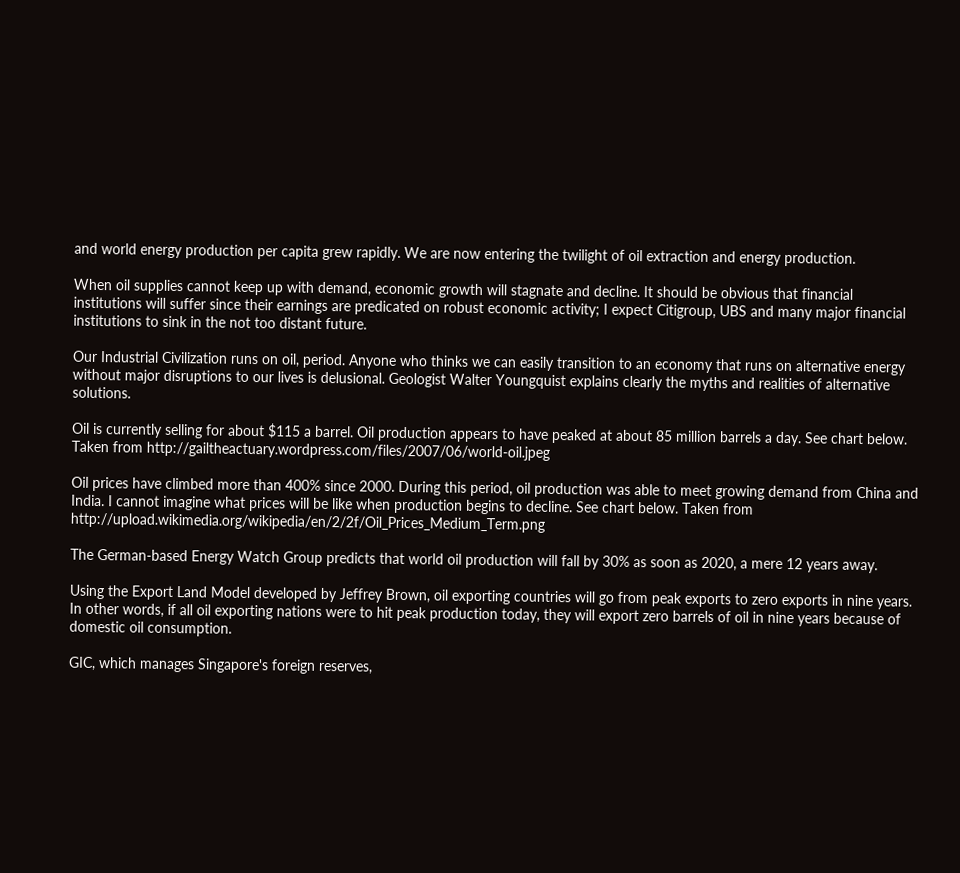and world energy production per capita grew rapidly. We are now entering the twilight of oil extraction and energy production.

When oil supplies cannot keep up with demand, economic growth will stagnate and decline. It should be obvious that financial institutions will suffer since their earnings are predicated on robust economic activity; I expect Citigroup, UBS and many major financial institutions to sink in the not too distant future.

Our Industrial Civilization runs on oil, period. Anyone who thinks we can easily transition to an economy that runs on alternative energy without major disruptions to our lives is delusional. Geologist Walter Youngquist explains clearly the myths and realities of alternative solutions.

Oil is currently selling for about $115 a barrel. Oil production appears to have peaked at about 85 million barrels a day. See chart below. Taken from http://gailtheactuary.wordpress.com/files/2007/06/world-oil.jpeg

Oil prices have climbed more than 400% since 2000. During this period, oil production was able to meet growing demand from China and India. I cannot imagine what prices will be like when production begins to decline. See chart below. Taken from http://upload.wikimedia.org/wikipedia/en/2/2f/Oil_Prices_Medium_Term.png

The German-based Energy Watch Group predicts that world oil production will fall by 30% as soon as 2020, a mere 12 years away.

Using the Export Land Model developed by Jeffrey Brown, oil exporting countries will go from peak exports to zero exports in nine years. In other words, if all oil exporting nations were to hit peak production today, they will export zero barrels of oil in nine years because of domestic oil consumption.

GIC, which manages Singapore's foreign reserves,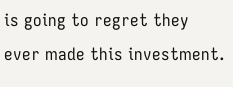is going to regret they ever made this investment.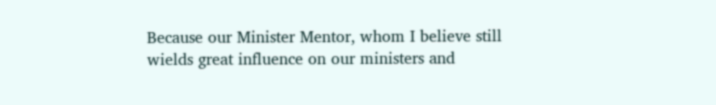Because our Minister Mentor, whom I believe still wields great influence on our ministers and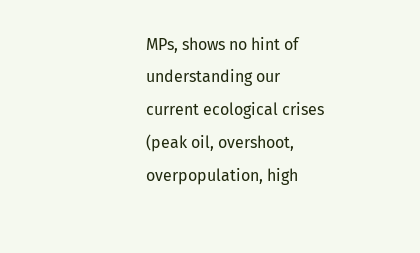MPs, shows no hint of understanding our current ecological crises (peak oil, overshoot, overpopulation, high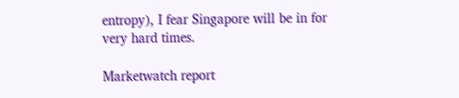entropy), I fear Singapore will be in for very hard times.

Marketwatch report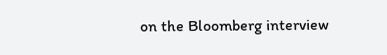on the Bloomberg interview